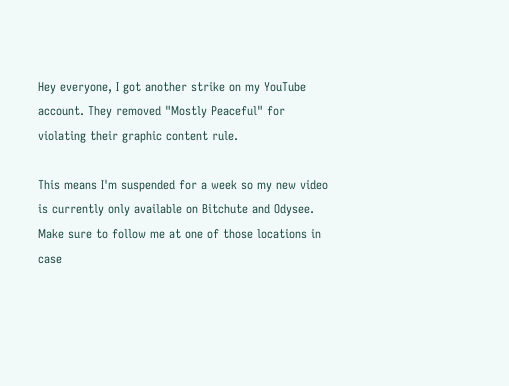Hey everyone, I got another strike on my YouTube account. They removed "Mostly Peaceful" for violating their graphic content rule.

This means I'm suspended for a week so my new video is currently only available on Bitchute and Odysee. Make sure to follow me at one of those locations in case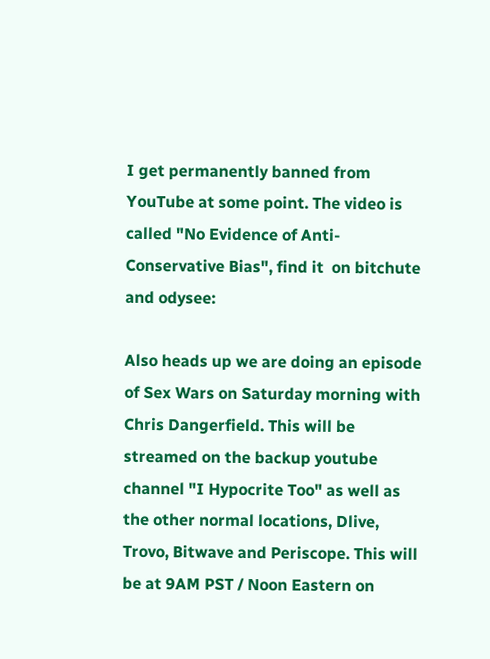I get permanently banned from YouTube at some point. The video is called "No Evidence of Anti-Conservative Bias", find it  on bitchute and odysee:

Also heads up we are doing an episode of Sex Wars on Saturday morning with Chris Dangerfield. This will be streamed on the backup youtube channel "I Hypocrite Too" as well as the other normal locations, Dlive, Trovo, Bitwave and Periscope. This will be at 9AM PST / Noon Eastern on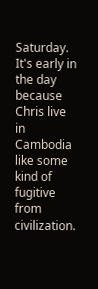Saturday. It's early in the day because Chris live in Cambodia like some kind of fugitive from civilization.